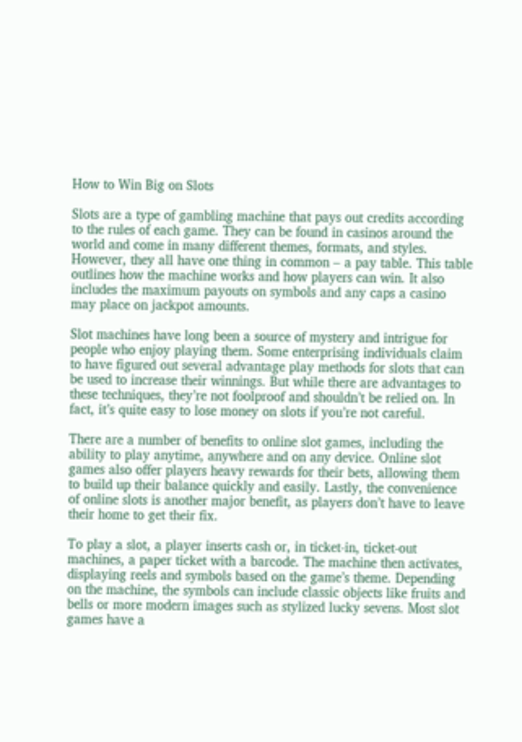How to Win Big on Slots

Slots are a type of gambling machine that pays out credits according to the rules of each game. They can be found in casinos around the world and come in many different themes, formats, and styles. However, they all have one thing in common – a pay table. This table outlines how the machine works and how players can win. It also includes the maximum payouts on symbols and any caps a casino may place on jackpot amounts.

Slot machines have long been a source of mystery and intrigue for people who enjoy playing them. Some enterprising individuals claim to have figured out several advantage play methods for slots that can be used to increase their winnings. But while there are advantages to these techniques, they’re not foolproof and shouldn’t be relied on. In fact, it’s quite easy to lose money on slots if you’re not careful.

There are a number of benefits to online slot games, including the ability to play anytime, anywhere and on any device. Online slot games also offer players heavy rewards for their bets, allowing them to build up their balance quickly and easily. Lastly, the convenience of online slots is another major benefit, as players don’t have to leave their home to get their fix.

To play a slot, a player inserts cash or, in ticket-in, ticket-out machines, a paper ticket with a barcode. The machine then activates, displaying reels and symbols based on the game’s theme. Depending on the machine, the symbols can include classic objects like fruits and bells or more modern images such as stylized lucky sevens. Most slot games have a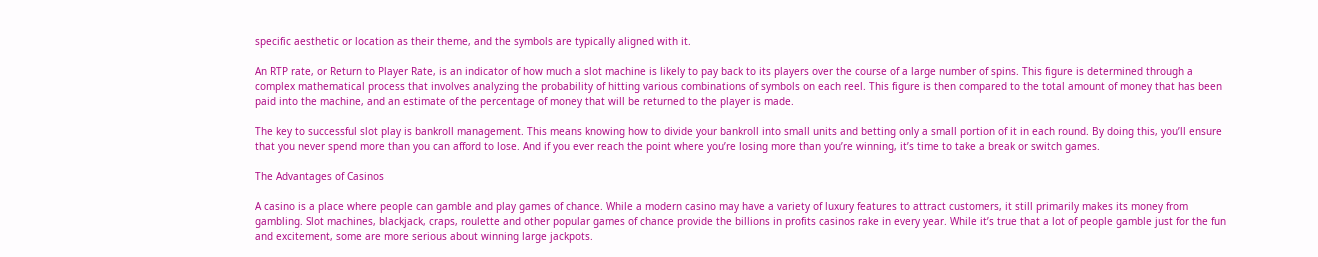specific aesthetic or location as their theme, and the symbols are typically aligned with it.

An RTP rate, or Return to Player Rate, is an indicator of how much a slot machine is likely to pay back to its players over the course of a large number of spins. This figure is determined through a complex mathematical process that involves analyzing the probability of hitting various combinations of symbols on each reel. This figure is then compared to the total amount of money that has been paid into the machine, and an estimate of the percentage of money that will be returned to the player is made.

The key to successful slot play is bankroll management. This means knowing how to divide your bankroll into small units and betting only a small portion of it in each round. By doing this, you’ll ensure that you never spend more than you can afford to lose. And if you ever reach the point where you’re losing more than you’re winning, it’s time to take a break or switch games.

The Advantages of Casinos

A casino is a place where people can gamble and play games of chance. While a modern casino may have a variety of luxury features to attract customers, it still primarily makes its money from gambling. Slot machines, blackjack, craps, roulette and other popular games of chance provide the billions in profits casinos rake in every year. While it’s true that a lot of people gamble just for the fun and excitement, some are more serious about winning large jackpots.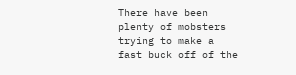There have been plenty of mobsters trying to make a fast buck off of the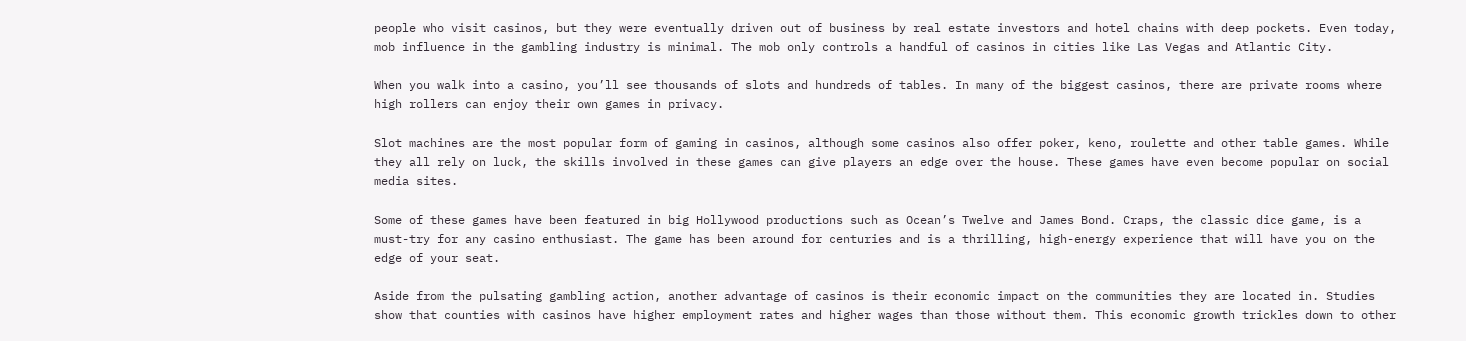people who visit casinos, but they were eventually driven out of business by real estate investors and hotel chains with deep pockets. Even today, mob influence in the gambling industry is minimal. The mob only controls a handful of casinos in cities like Las Vegas and Atlantic City.

When you walk into a casino, you’ll see thousands of slots and hundreds of tables. In many of the biggest casinos, there are private rooms where high rollers can enjoy their own games in privacy.

Slot machines are the most popular form of gaming in casinos, although some casinos also offer poker, keno, roulette and other table games. While they all rely on luck, the skills involved in these games can give players an edge over the house. These games have even become popular on social media sites.

Some of these games have been featured in big Hollywood productions such as Ocean’s Twelve and James Bond. Craps, the classic dice game, is a must-try for any casino enthusiast. The game has been around for centuries and is a thrilling, high-energy experience that will have you on the edge of your seat.

Aside from the pulsating gambling action, another advantage of casinos is their economic impact on the communities they are located in. Studies show that counties with casinos have higher employment rates and higher wages than those without them. This economic growth trickles down to other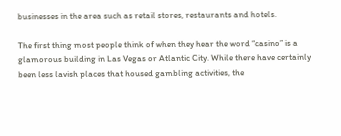businesses in the area such as retail stores, restaurants and hotels.

The first thing most people think of when they hear the word “casino” is a glamorous building in Las Vegas or Atlantic City. While there have certainly been less lavish places that housed gambling activities, the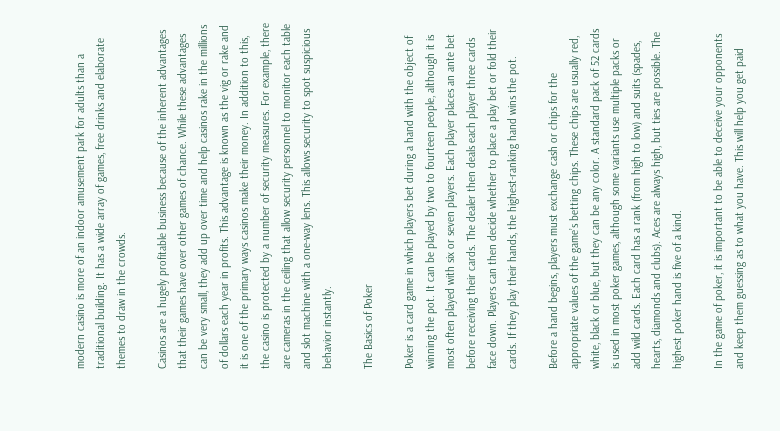modern casino is more of an indoor amusement park for adults than a traditional building. It has a wide array of games, free drinks and elaborate themes to draw in the crowds.

Casinos are a hugely profitable business because of the inherent advantages that their games have over other games of chance. While these advantages can be very small, they add up over time and help casinos rake in the millions of dollars each year in profits. This advantage is known as the vig or rake and it is one of the primary ways casinos make their money. In addition to this, the casino is protected by a number of security measures. For example, there are cameras in the ceiling that allow security personnel to monitor each table and slot machine with a one-way lens. This allows security to spot suspicious behavior instantly.

The Basics of Poker

Poker is a card game in which players bet during a hand with the object of winning the pot. It can be played by two to fourteen people, although it is most often played with six or seven players. Each player places an ante bet before receiving their cards. The dealer then deals each player three cards face down. Players can then decide whether to place a play bet or fold their cards. If they play their hands, the highest-ranking hand wins the pot.

Before a hand begins, players must exchange cash or chips for the appropriate values of the game’s betting chips. These chips are usually red, white, black or blue, but they can be any color. A standard pack of 52 cards is used in most poker games, although some variants use multiple packs or add wild cards. Each card has a rank (from high to low) and suits (spades, hearts, diamonds and clubs). Aces are always high, but ties are possible. The highest poker hand is five of a kind.

In the game of poker, it is important to be able to deceive your opponents and keep them guessing as to what you have. This will help you get paid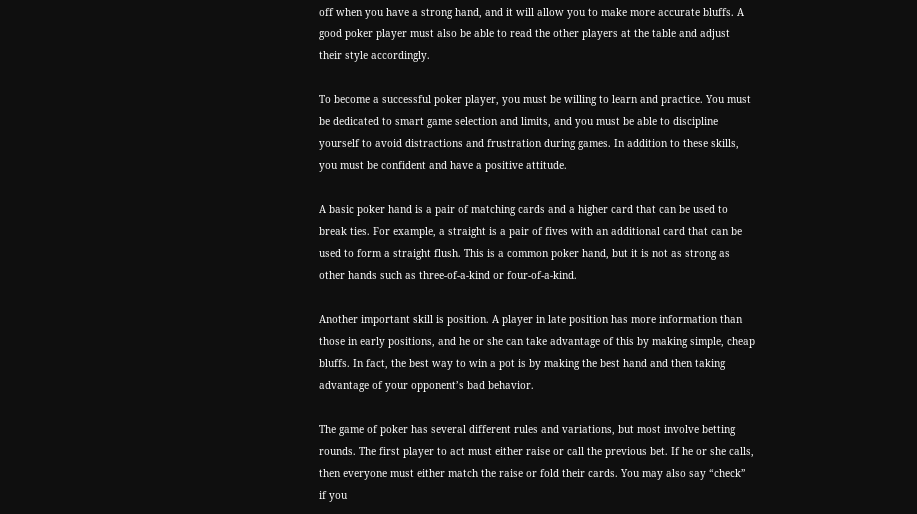off when you have a strong hand, and it will allow you to make more accurate bluffs. A good poker player must also be able to read the other players at the table and adjust their style accordingly.

To become a successful poker player, you must be willing to learn and practice. You must be dedicated to smart game selection and limits, and you must be able to discipline yourself to avoid distractions and frustration during games. In addition to these skills, you must be confident and have a positive attitude.

A basic poker hand is a pair of matching cards and a higher card that can be used to break ties. For example, a straight is a pair of fives with an additional card that can be used to form a straight flush. This is a common poker hand, but it is not as strong as other hands such as three-of-a-kind or four-of-a-kind.

Another important skill is position. A player in late position has more information than those in early positions, and he or she can take advantage of this by making simple, cheap bluffs. In fact, the best way to win a pot is by making the best hand and then taking advantage of your opponent’s bad behavior.

The game of poker has several different rules and variations, but most involve betting rounds. The first player to act must either raise or call the previous bet. If he or she calls, then everyone must either match the raise or fold their cards. You may also say “check” if you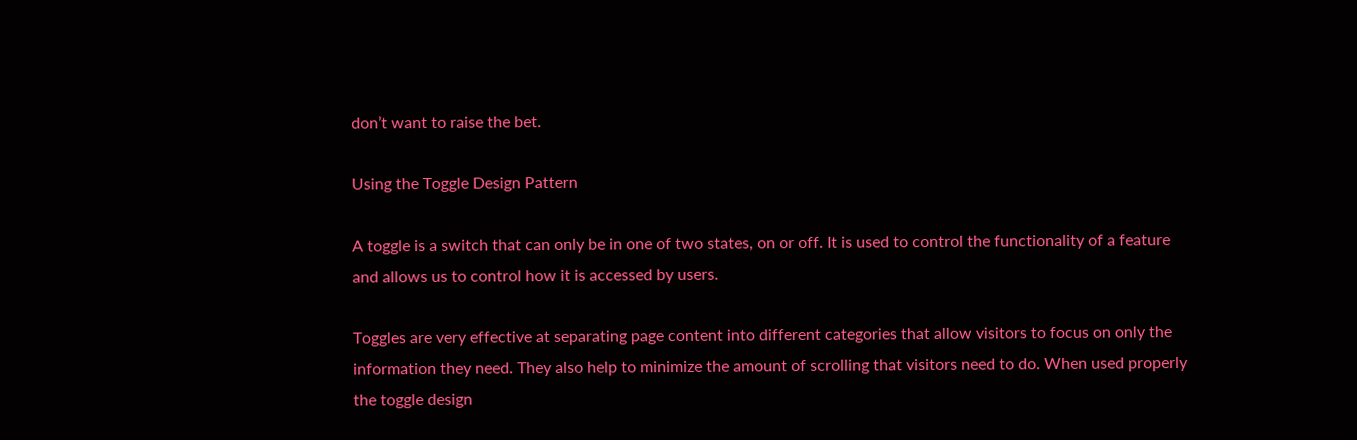don’t want to raise the bet.

Using the Toggle Design Pattern

A toggle is a switch that can only be in one of two states, on or off. It is used to control the functionality of a feature and allows us to control how it is accessed by users.

Toggles are very effective at separating page content into different categories that allow visitors to focus on only the information they need. They also help to minimize the amount of scrolling that visitors need to do. When used properly the toggle design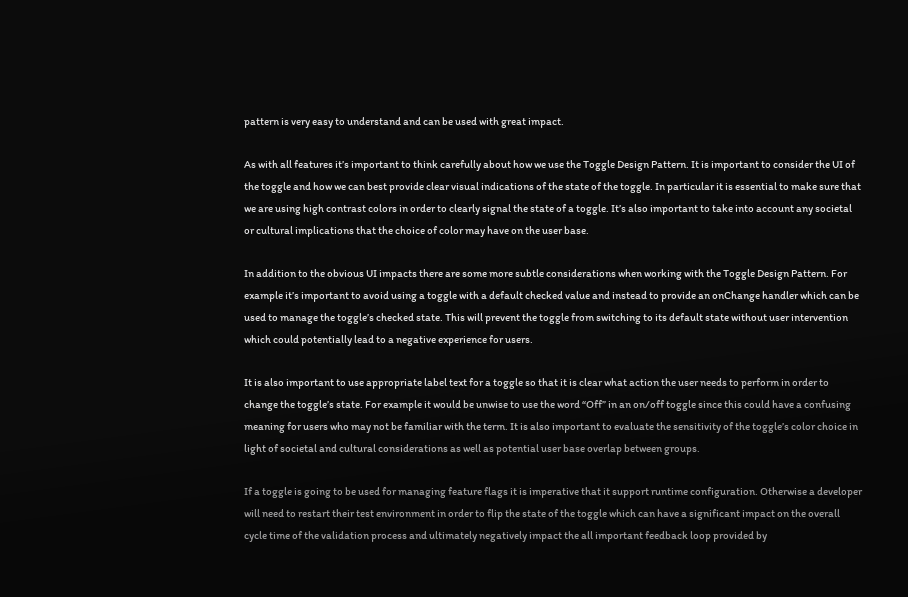pattern is very easy to understand and can be used with great impact.

As with all features it’s important to think carefully about how we use the Toggle Design Pattern. It is important to consider the UI of the toggle and how we can best provide clear visual indications of the state of the toggle. In particular it is essential to make sure that we are using high contrast colors in order to clearly signal the state of a toggle. It’s also important to take into account any societal or cultural implications that the choice of color may have on the user base.

In addition to the obvious UI impacts there are some more subtle considerations when working with the Toggle Design Pattern. For example it’s important to avoid using a toggle with a default checked value and instead to provide an onChange handler which can be used to manage the toggle’s checked state. This will prevent the toggle from switching to its default state without user intervention which could potentially lead to a negative experience for users.

It is also important to use appropriate label text for a toggle so that it is clear what action the user needs to perform in order to change the toggle’s state. For example it would be unwise to use the word “Off” in an on/off toggle since this could have a confusing meaning for users who may not be familiar with the term. It is also important to evaluate the sensitivity of the toggle’s color choice in light of societal and cultural considerations as well as potential user base overlap between groups.

If a toggle is going to be used for managing feature flags it is imperative that it support runtime configuration. Otherwise a developer will need to restart their test environment in order to flip the state of the toggle which can have a significant impact on the overall cycle time of the validation process and ultimately negatively impact the all important feedback loop provided by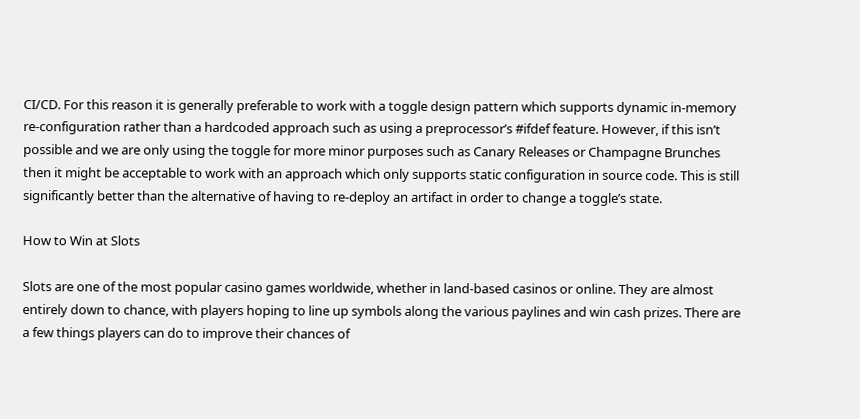CI/CD. For this reason it is generally preferable to work with a toggle design pattern which supports dynamic in-memory re-configuration rather than a hardcoded approach such as using a preprocessor’s #ifdef feature. However, if this isn’t possible and we are only using the toggle for more minor purposes such as Canary Releases or Champagne Brunches then it might be acceptable to work with an approach which only supports static configuration in source code. This is still significantly better than the alternative of having to re-deploy an artifact in order to change a toggle’s state.

How to Win at Slots

Slots are one of the most popular casino games worldwide, whether in land-based casinos or online. They are almost entirely down to chance, with players hoping to line up symbols along the various paylines and win cash prizes. There are a few things players can do to improve their chances of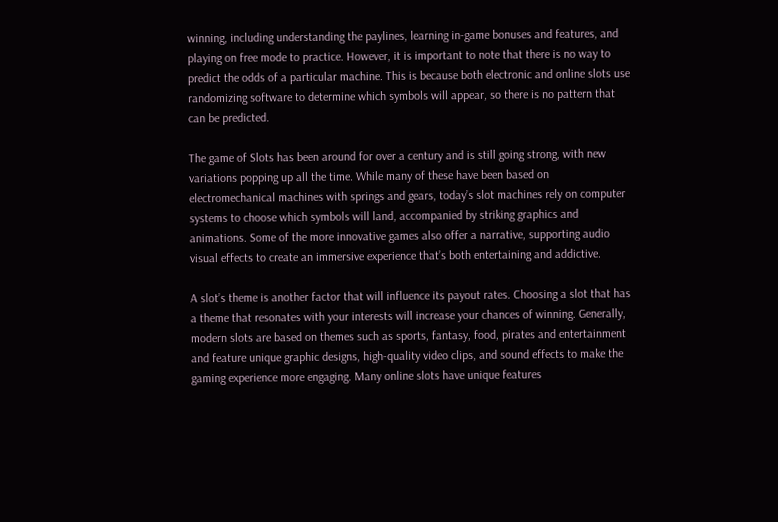winning, including understanding the paylines, learning in-game bonuses and features, and playing on free mode to practice. However, it is important to note that there is no way to predict the odds of a particular machine. This is because both electronic and online slots use randomizing software to determine which symbols will appear, so there is no pattern that can be predicted.

The game of Slots has been around for over a century and is still going strong, with new variations popping up all the time. While many of these have been based on electromechanical machines with springs and gears, today’s slot machines rely on computer systems to choose which symbols will land, accompanied by striking graphics and animations. Some of the more innovative games also offer a narrative, supporting audio visual effects to create an immersive experience that’s both entertaining and addictive.

A slot’s theme is another factor that will influence its payout rates. Choosing a slot that has a theme that resonates with your interests will increase your chances of winning. Generally, modern slots are based on themes such as sports, fantasy, food, pirates and entertainment and feature unique graphic designs, high-quality video clips, and sound effects to make the gaming experience more engaging. Many online slots have unique features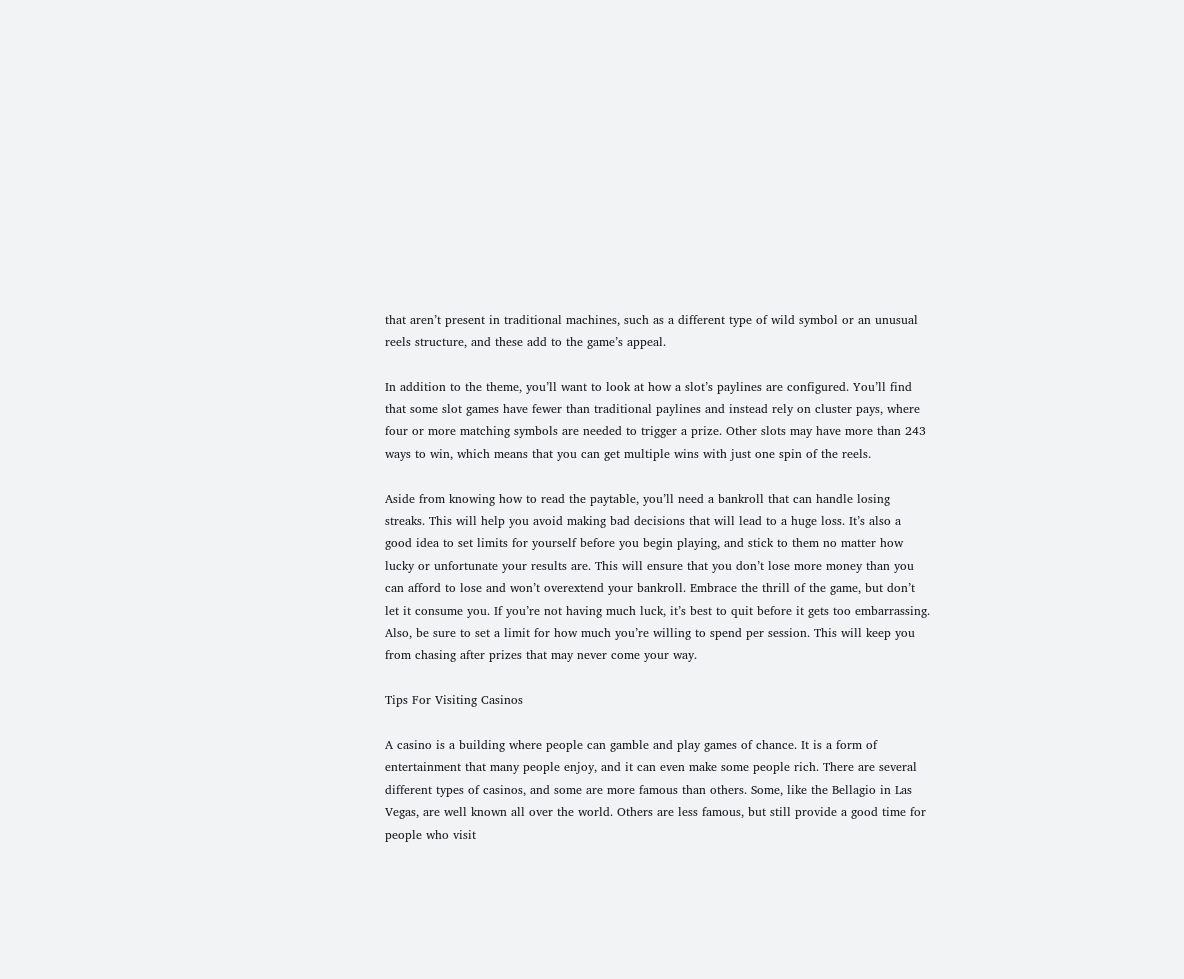that aren’t present in traditional machines, such as a different type of wild symbol or an unusual reels structure, and these add to the game’s appeal.

In addition to the theme, you’ll want to look at how a slot’s paylines are configured. You’ll find that some slot games have fewer than traditional paylines and instead rely on cluster pays, where four or more matching symbols are needed to trigger a prize. Other slots may have more than 243 ways to win, which means that you can get multiple wins with just one spin of the reels.

Aside from knowing how to read the paytable, you’ll need a bankroll that can handle losing streaks. This will help you avoid making bad decisions that will lead to a huge loss. It’s also a good idea to set limits for yourself before you begin playing, and stick to them no matter how lucky or unfortunate your results are. This will ensure that you don’t lose more money than you can afford to lose and won’t overextend your bankroll. Embrace the thrill of the game, but don’t let it consume you. If you’re not having much luck, it’s best to quit before it gets too embarrassing. Also, be sure to set a limit for how much you’re willing to spend per session. This will keep you from chasing after prizes that may never come your way.

Tips For Visiting Casinos

A casino is a building where people can gamble and play games of chance. It is a form of entertainment that many people enjoy, and it can even make some people rich. There are several different types of casinos, and some are more famous than others. Some, like the Bellagio in Las Vegas, are well known all over the world. Others are less famous, but still provide a good time for people who visit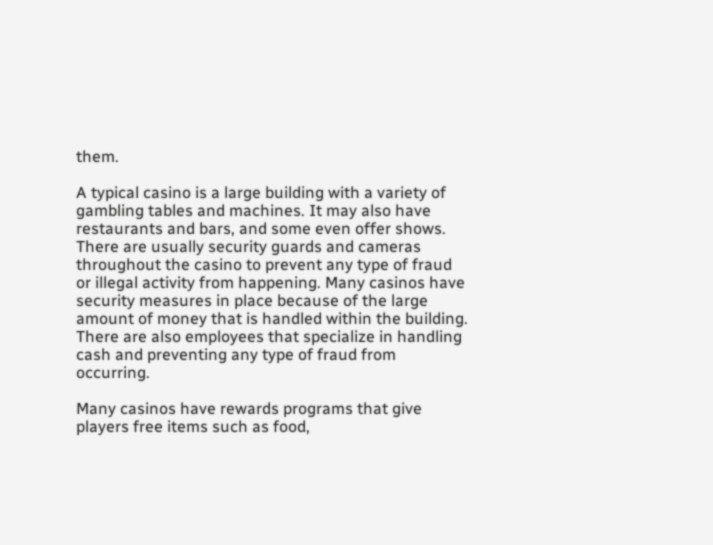them.

A typical casino is a large building with a variety of gambling tables and machines. It may also have restaurants and bars, and some even offer shows. There are usually security guards and cameras throughout the casino to prevent any type of fraud or illegal activity from happening. Many casinos have security measures in place because of the large amount of money that is handled within the building. There are also employees that specialize in handling cash and preventing any type of fraud from occurring.

Many casinos have rewards programs that give players free items such as food,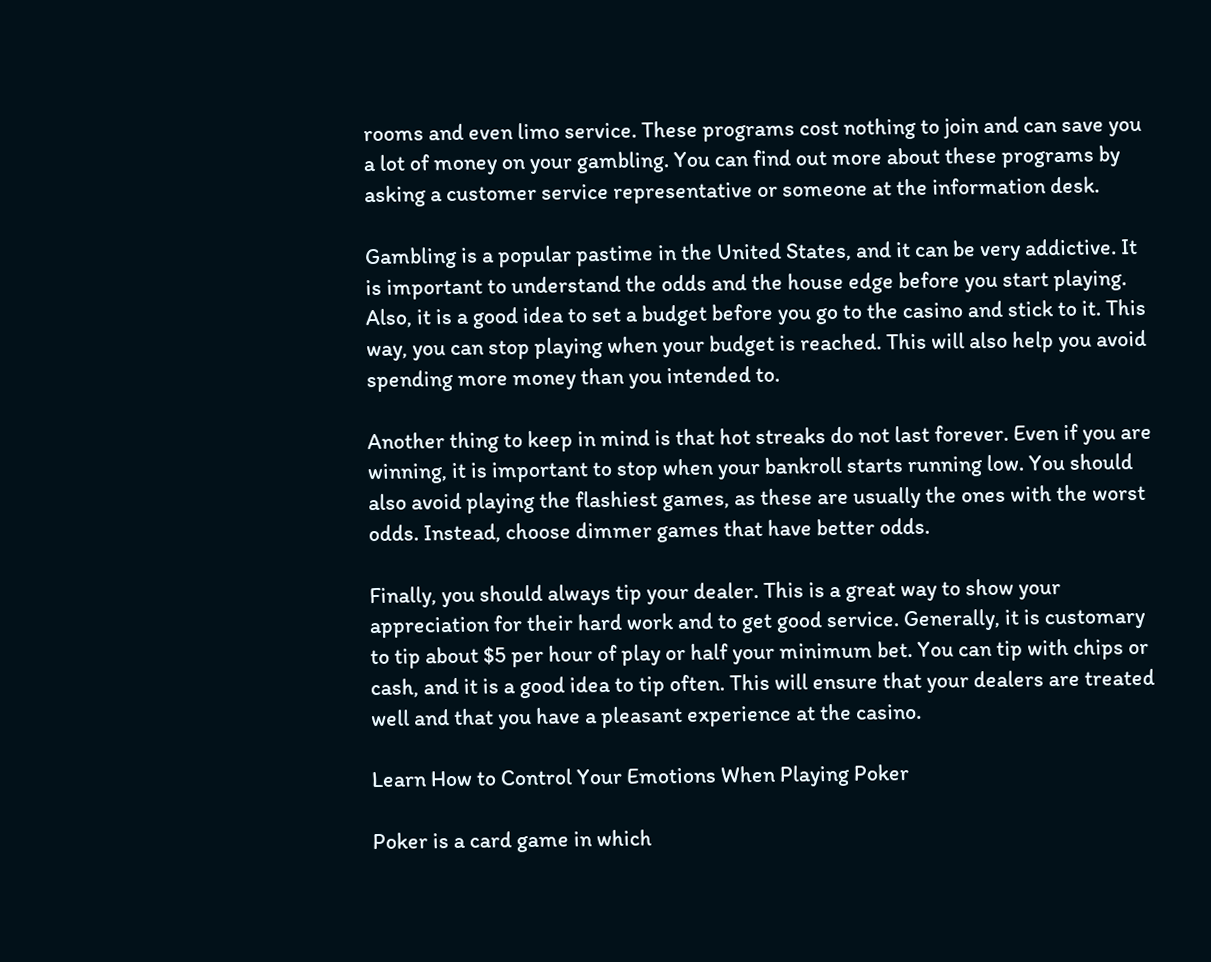rooms and even limo service. These programs cost nothing to join and can save you a lot of money on your gambling. You can find out more about these programs by asking a customer service representative or someone at the information desk.

Gambling is a popular pastime in the United States, and it can be very addictive. It is important to understand the odds and the house edge before you start playing. Also, it is a good idea to set a budget before you go to the casino and stick to it. This way, you can stop playing when your budget is reached. This will also help you avoid spending more money than you intended to.

Another thing to keep in mind is that hot streaks do not last forever. Even if you are winning, it is important to stop when your bankroll starts running low. You should also avoid playing the flashiest games, as these are usually the ones with the worst odds. Instead, choose dimmer games that have better odds.

Finally, you should always tip your dealer. This is a great way to show your appreciation for their hard work and to get good service. Generally, it is customary to tip about $5 per hour of play or half your minimum bet. You can tip with chips or cash, and it is a good idea to tip often. This will ensure that your dealers are treated well and that you have a pleasant experience at the casino.

Learn How to Control Your Emotions When Playing Poker

Poker is a card game in which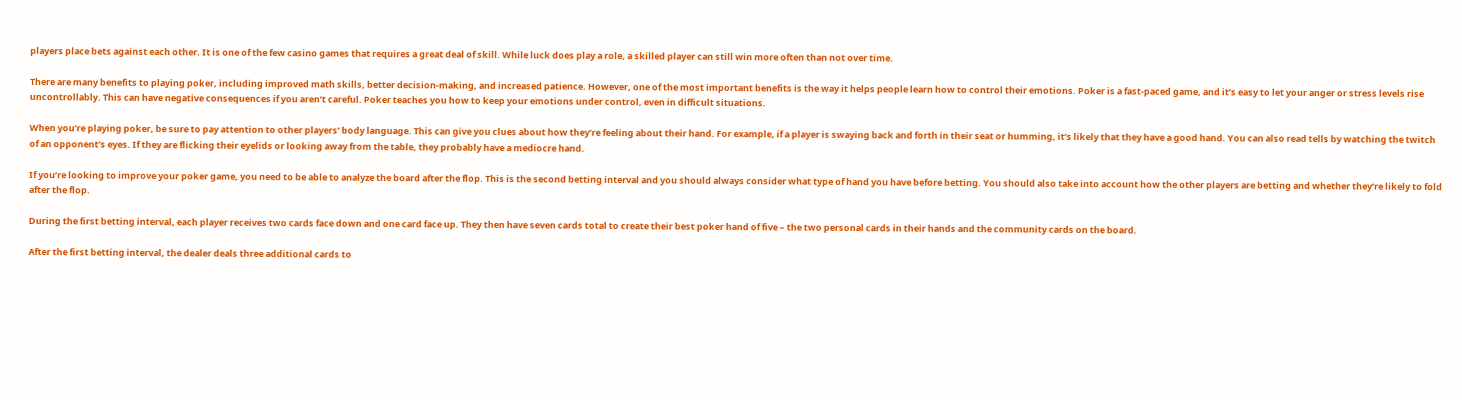players place bets against each other. It is one of the few casino games that requires a great deal of skill. While luck does play a role, a skilled player can still win more often than not over time.

There are many benefits to playing poker, including improved math skills, better decision-making, and increased patience. However, one of the most important benefits is the way it helps people learn how to control their emotions. Poker is a fast-paced game, and it’s easy to let your anger or stress levels rise uncontrollably. This can have negative consequences if you aren’t careful. Poker teaches you how to keep your emotions under control, even in difficult situations.

When you’re playing poker, be sure to pay attention to other players’ body language. This can give you clues about how they’re feeling about their hand. For example, if a player is swaying back and forth in their seat or humming, it’s likely that they have a good hand. You can also read tells by watching the twitch of an opponent’s eyes. If they are flicking their eyelids or looking away from the table, they probably have a mediocre hand.

If you’re looking to improve your poker game, you need to be able to analyze the board after the flop. This is the second betting interval and you should always consider what type of hand you have before betting. You should also take into account how the other players are betting and whether they’re likely to fold after the flop.

During the first betting interval, each player receives two cards face down and one card face up. They then have seven cards total to create their best poker hand of five – the two personal cards in their hands and the community cards on the board.

After the first betting interval, the dealer deals three additional cards to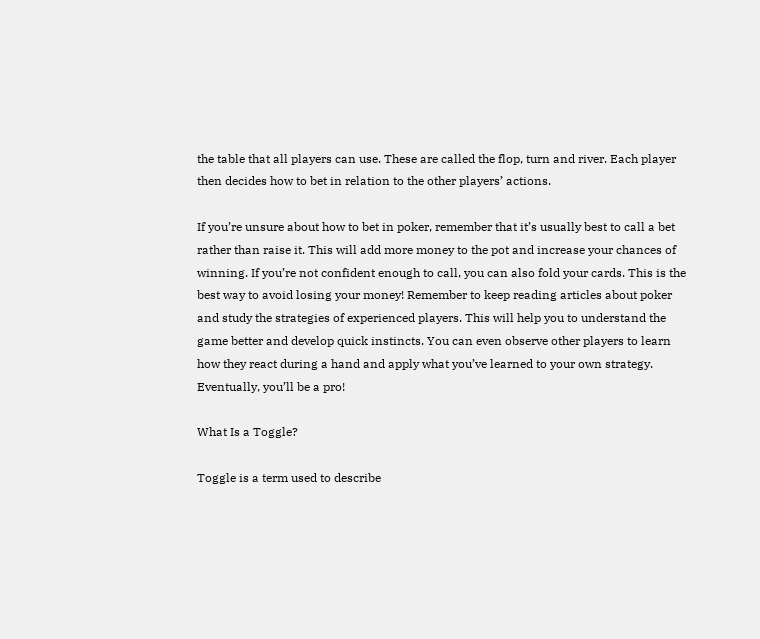the table that all players can use. These are called the flop, turn and river. Each player then decides how to bet in relation to the other players’ actions.

If you’re unsure about how to bet in poker, remember that it’s usually best to call a bet rather than raise it. This will add more money to the pot and increase your chances of winning. If you’re not confident enough to call, you can also fold your cards. This is the best way to avoid losing your money! Remember to keep reading articles about poker and study the strategies of experienced players. This will help you to understand the game better and develop quick instincts. You can even observe other players to learn how they react during a hand and apply what you’ve learned to your own strategy. Eventually, you’ll be a pro!

What Is a Toggle?

Toggle is a term used to describe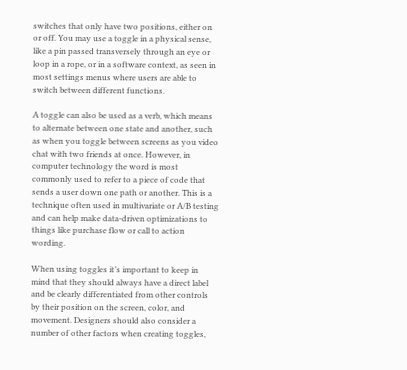switches that only have two positions, either on or off. You may use a toggle in a physical sense, like a pin passed transversely through an eye or loop in a rope, or in a software context, as seen in most settings menus where users are able to switch between different functions.

A toggle can also be used as a verb, which means to alternate between one state and another, such as when you toggle between screens as you video chat with two friends at once. However, in computer technology the word is most commonly used to refer to a piece of code that sends a user down one path or another. This is a technique often used in multivariate or A/B testing and can help make data-driven optimizations to things like purchase flow or call to action wording.

When using toggles it’s important to keep in mind that they should always have a direct label and be clearly differentiated from other controls by their position on the screen, color, and movement. Designers should also consider a number of other factors when creating toggles,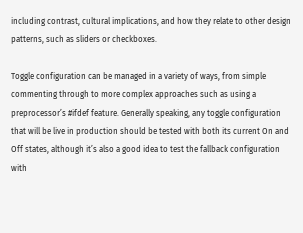including contrast, cultural implications, and how they relate to other design patterns, such as sliders or checkboxes.

Toggle configuration can be managed in a variety of ways, from simple commenting through to more complex approaches such as using a preprocessor’s #ifdef feature. Generally speaking, any toggle configuration that will be live in production should be tested with both its current On and Off states, although it’s also a good idea to test the fallback configuration with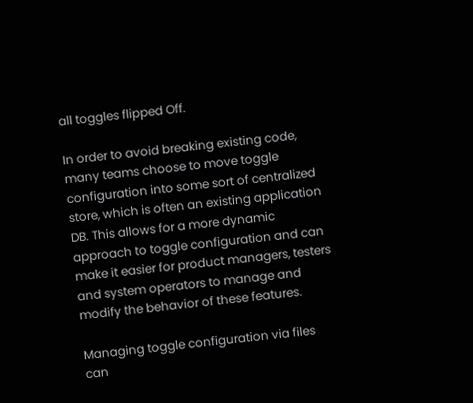all toggles flipped Off.

In order to avoid breaking existing code, many teams choose to move toggle configuration into some sort of centralized store, which is often an existing application DB. This allows for a more dynamic approach to toggle configuration and can make it easier for product managers, testers and system operators to manage and modify the behavior of these features.

Managing toggle configuration via files can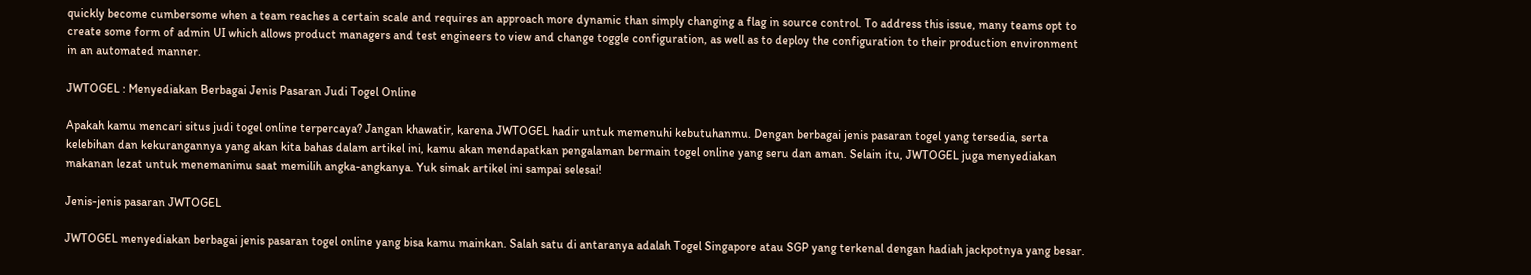quickly become cumbersome when a team reaches a certain scale and requires an approach more dynamic than simply changing a flag in source control. To address this issue, many teams opt to create some form of admin UI which allows product managers and test engineers to view and change toggle configuration, as well as to deploy the configuration to their production environment in an automated manner.

JWTOGEL : Menyediakan Berbagai Jenis Pasaran Judi Togel Online

Apakah kamu mencari situs judi togel online terpercaya? Jangan khawatir, karena JWTOGEL hadir untuk memenuhi kebutuhanmu. Dengan berbagai jenis pasaran togel yang tersedia, serta kelebihan dan kekurangannya yang akan kita bahas dalam artikel ini, kamu akan mendapatkan pengalaman bermain togel online yang seru dan aman. Selain itu, JWTOGEL juga menyediakan makanan lezat untuk menemanimu saat memilih angka-angkanya. Yuk simak artikel ini sampai selesai!

Jenis-jenis pasaran JWTOGEL

JWTOGEL menyediakan berbagai jenis pasaran togel online yang bisa kamu mainkan. Salah satu di antaranya adalah Togel Singapore atau SGP yang terkenal dengan hadiah jackpotnya yang besar.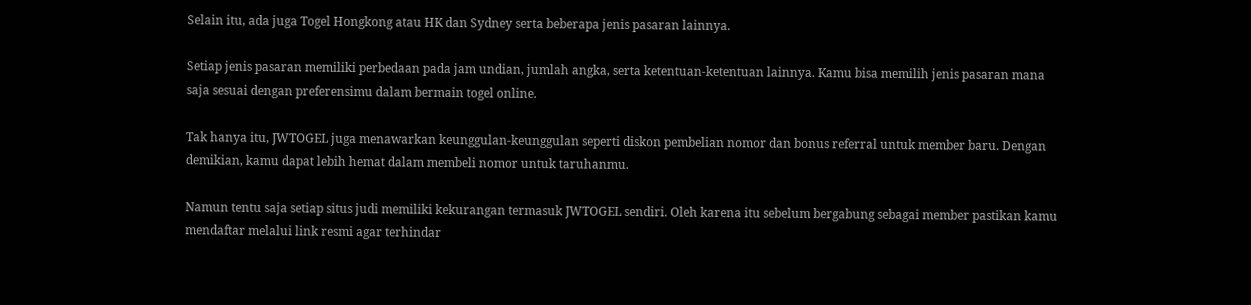Selain itu, ada juga Togel Hongkong atau HK dan Sydney serta beberapa jenis pasaran lainnya.

Setiap jenis pasaran memiliki perbedaan pada jam undian, jumlah angka, serta ketentuan-ketentuan lainnya. Kamu bisa memilih jenis pasaran mana saja sesuai dengan preferensimu dalam bermain togel online.

Tak hanya itu, JWTOGEL juga menawarkan keunggulan-keunggulan seperti diskon pembelian nomor dan bonus referral untuk member baru. Dengan demikian, kamu dapat lebih hemat dalam membeli nomor untuk taruhanmu.

Namun tentu saja setiap situs judi memiliki kekurangan termasuk JWTOGEL sendiri. Oleh karena itu sebelum bergabung sebagai member pastikan kamu mendaftar melalui link resmi agar terhindar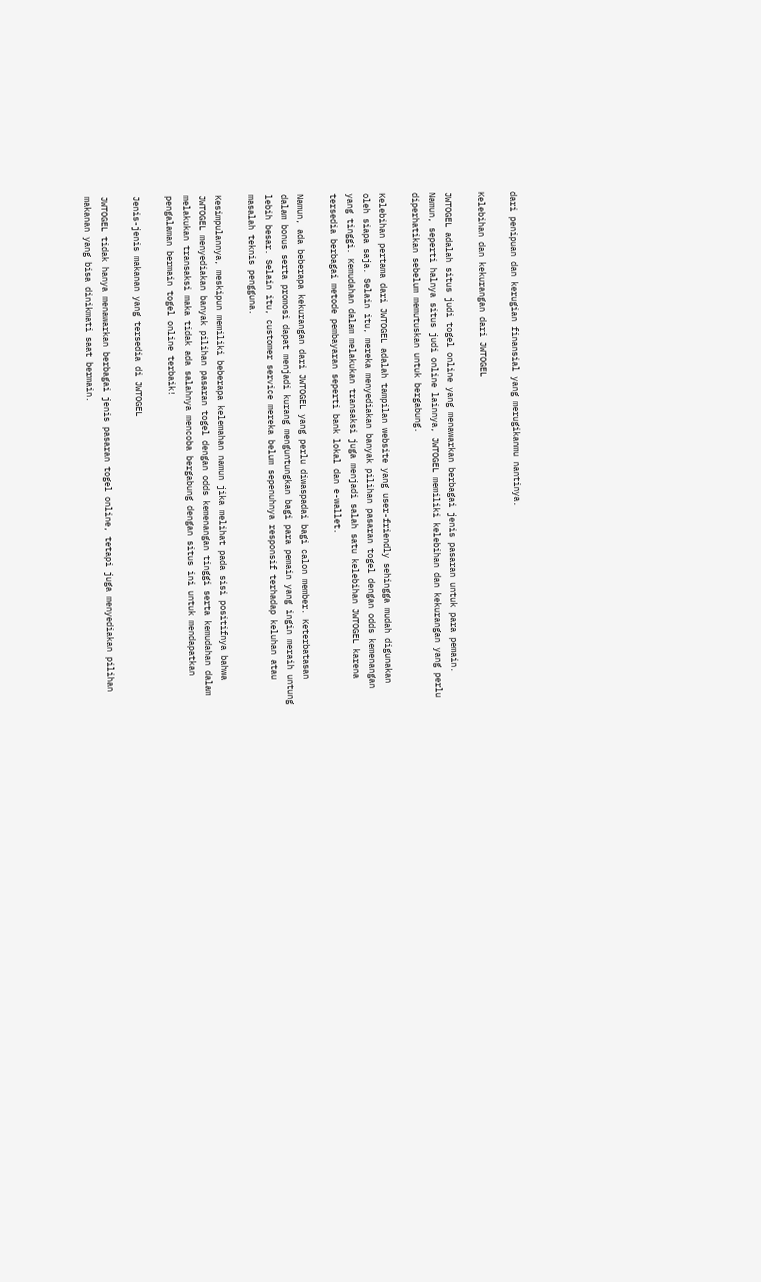dari penipuan dan kerugian finansial yang merugikanmu nantinya.

Kelebihan dan kekurangan dari JWTOGEL

JWTOGEL adalah situs judi togel online yang menawarkan berbagai jenis pasaran untuk para pemain. Namun, seperti halnya situs judi online lainnya, JWTOGEL memiliki kelebihan dan kekurangan yang perlu diperhatikan sebelum memutuskan untuk bergabung.

Kelebihan pertama dari JWTOGEL adalah tampilan website yang user-friendly sehingga mudah digunakan oleh siapa saja. Selain itu, mereka menyediakan banyak pilihan pasaran togel dengan odds kemenangan yang tinggi. Kemudahan dalam melakukan transaksi juga menjadi salah satu kelebihan JWTOGEL karena tersedia berbagai metode pembayaran seperti bank lokal dan e-wallet.

Namun, ada beberapa kekurangan dari JWTOGEL yang perlu diwaspadai bagi calon member. Keterbatasan dalam bonus serta promosi dapat menjadi kurang menguntungkan bagi para pemain yang ingin meraih untung lebih besar. Selain itu, customer service mereka belum sepenuhnya responsif terhadap keluhan atau masalah teknis pengguna.

Kesimpulannya, meskipun memiliki beberapa kelemahan namun jika melihat pada sisi positifnya bahwa JWTOGEL menyediakan banyak pilihan pasaran togel dengan odds kemenangan tinggi serta kemudahan dalam melakukan transaksi maka tidak ada salahnya mencoba bergabung dengan situs ini untuk mendapatkan pengalaman bermain togel online terbaik!

Jenis-jenis makanan yang tersedia di JWTOGEL

JWTOGEL tidak hanya menawarkan berbagai jenis pasaran togel online, tetapi juga menyediakan pilihan makanan yang bisa dinikmati saat bermain.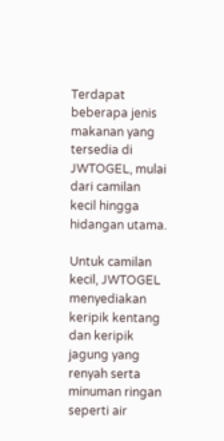Terdapat beberapa jenis makanan yang tersedia di JWTOGEL, mulai dari camilan kecil hingga hidangan utama.

Untuk camilan kecil, JWTOGEL menyediakan keripik kentang dan keripik jagung yang renyah serta minuman ringan seperti air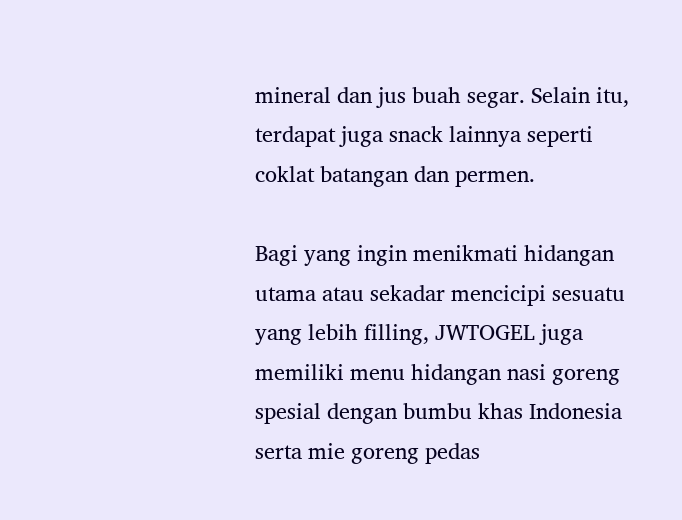mineral dan jus buah segar. Selain itu, terdapat juga snack lainnya seperti coklat batangan dan permen.

Bagi yang ingin menikmati hidangan utama atau sekadar mencicipi sesuatu yang lebih filling, JWTOGEL juga memiliki menu hidangan nasi goreng spesial dengan bumbu khas Indonesia serta mie goreng pedas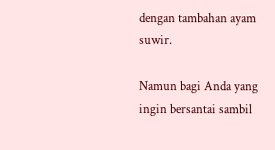dengan tambahan ayam suwir.

Namun bagi Anda yang ingin bersantai sambil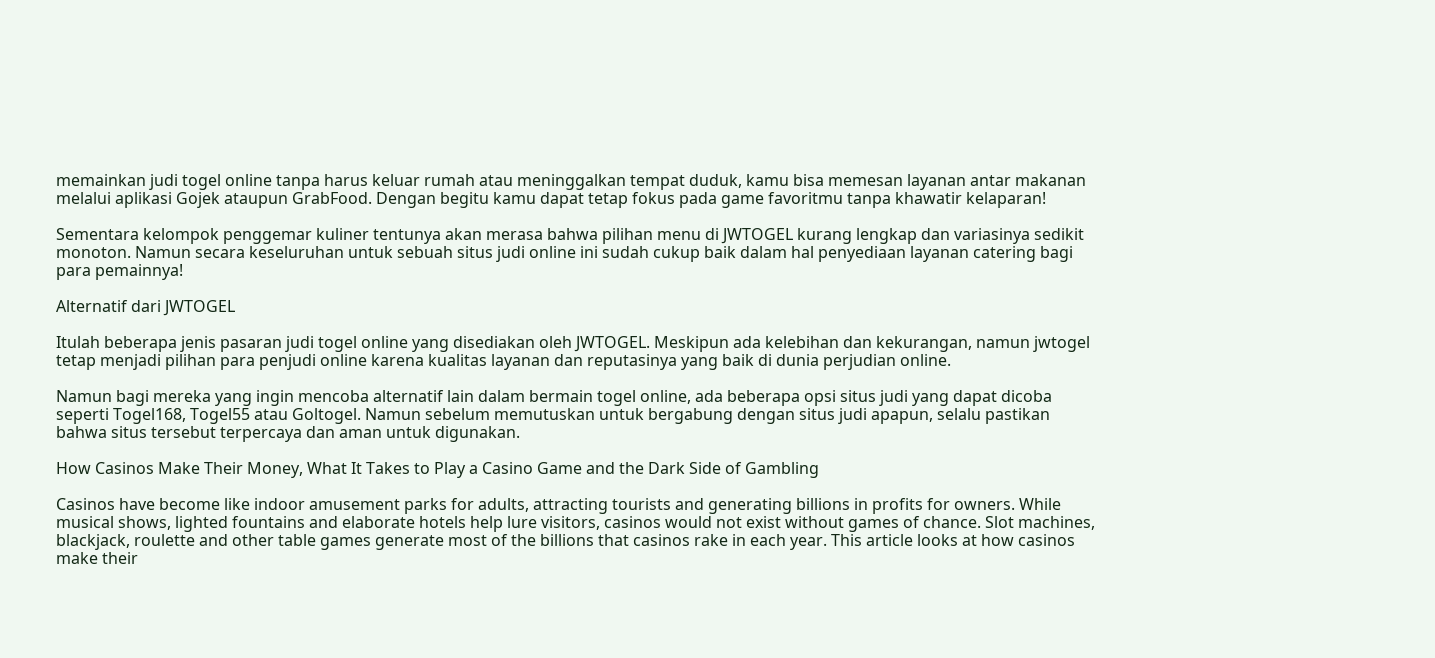memainkan judi togel online tanpa harus keluar rumah atau meninggalkan tempat duduk, kamu bisa memesan layanan antar makanan melalui aplikasi Gojek ataupun GrabFood. Dengan begitu kamu dapat tetap fokus pada game favoritmu tanpa khawatir kelaparan!

Sementara kelompok penggemar kuliner tentunya akan merasa bahwa pilihan menu di JWTOGEL kurang lengkap dan variasinya sedikit monoton. Namun secara keseluruhan untuk sebuah situs judi online ini sudah cukup baik dalam hal penyediaan layanan catering bagi para pemainnya!

Alternatif dari JWTOGEL

Itulah beberapa jenis pasaran judi togel online yang disediakan oleh JWTOGEL. Meskipun ada kelebihan dan kekurangan, namun jwtogel tetap menjadi pilihan para penjudi online karena kualitas layanan dan reputasinya yang baik di dunia perjudian online.

Namun bagi mereka yang ingin mencoba alternatif lain dalam bermain togel online, ada beberapa opsi situs judi yang dapat dicoba seperti Togel168, Togel55 atau Goltogel. Namun sebelum memutuskan untuk bergabung dengan situs judi apapun, selalu pastikan bahwa situs tersebut terpercaya dan aman untuk digunakan.

How Casinos Make Their Money, What It Takes to Play a Casino Game and the Dark Side of Gambling

Casinos have become like indoor amusement parks for adults, attracting tourists and generating billions in profits for owners. While musical shows, lighted fountains and elaborate hotels help lure visitors, casinos would not exist without games of chance. Slot machines, blackjack, roulette and other table games generate most of the billions that casinos rake in each year. This article looks at how casinos make their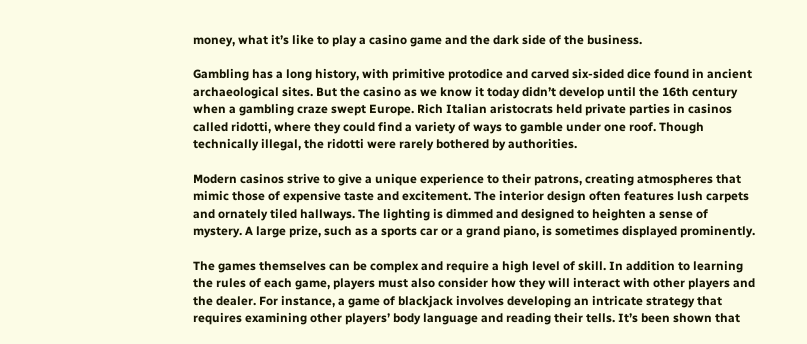money, what it’s like to play a casino game and the dark side of the business.

Gambling has a long history, with primitive protodice and carved six-sided dice found in ancient archaeological sites. But the casino as we know it today didn’t develop until the 16th century when a gambling craze swept Europe. Rich Italian aristocrats held private parties in casinos called ridotti, where they could find a variety of ways to gamble under one roof. Though technically illegal, the ridotti were rarely bothered by authorities.

Modern casinos strive to give a unique experience to their patrons, creating atmospheres that mimic those of expensive taste and excitement. The interior design often features lush carpets and ornately tiled hallways. The lighting is dimmed and designed to heighten a sense of mystery. A large prize, such as a sports car or a grand piano, is sometimes displayed prominently.

The games themselves can be complex and require a high level of skill. In addition to learning the rules of each game, players must also consider how they will interact with other players and the dealer. For instance, a game of blackjack involves developing an intricate strategy that requires examining other players’ body language and reading their tells. It’s been shown that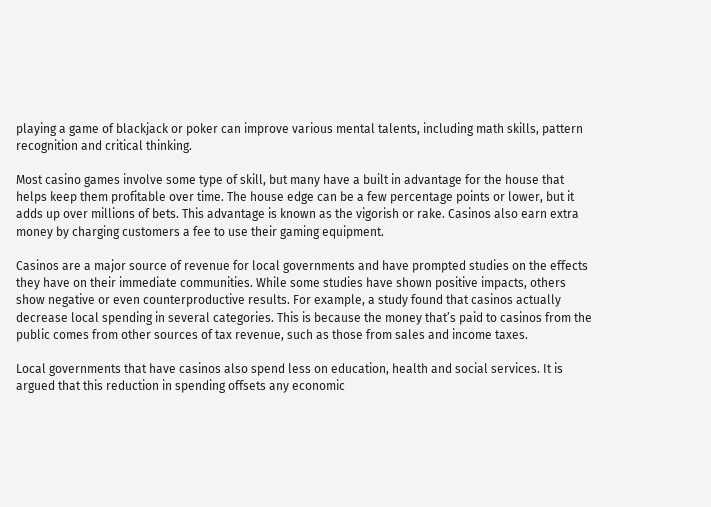playing a game of blackjack or poker can improve various mental talents, including math skills, pattern recognition and critical thinking.

Most casino games involve some type of skill, but many have a built in advantage for the house that helps keep them profitable over time. The house edge can be a few percentage points or lower, but it adds up over millions of bets. This advantage is known as the vigorish or rake. Casinos also earn extra money by charging customers a fee to use their gaming equipment.

Casinos are a major source of revenue for local governments and have prompted studies on the effects they have on their immediate communities. While some studies have shown positive impacts, others show negative or even counterproductive results. For example, a study found that casinos actually decrease local spending in several categories. This is because the money that’s paid to casinos from the public comes from other sources of tax revenue, such as those from sales and income taxes.

Local governments that have casinos also spend less on education, health and social services. It is argued that this reduction in spending offsets any economic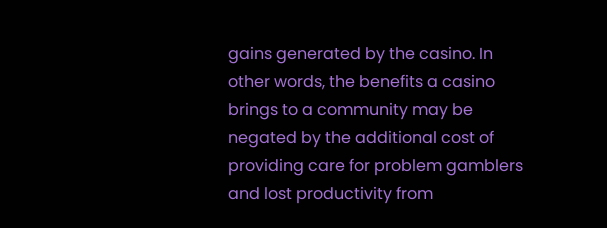gains generated by the casino. In other words, the benefits a casino brings to a community may be negated by the additional cost of providing care for problem gamblers and lost productivity from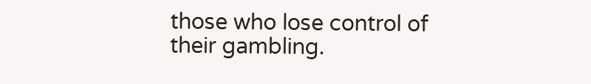those who lose control of their gambling.